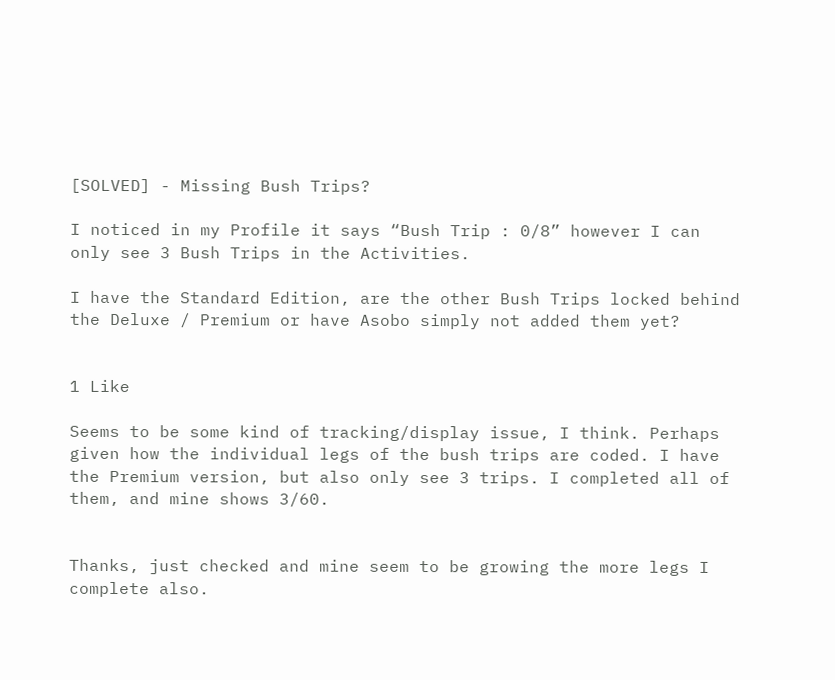[SOLVED] - Missing Bush Trips?

I noticed in my Profile it says “Bush Trip : 0/8” however I can only see 3 Bush Trips in the Activities.

I have the Standard Edition, are the other Bush Trips locked behind the Deluxe / Premium or have Asobo simply not added them yet?


1 Like

Seems to be some kind of tracking/display issue, I think. Perhaps given how the individual legs of the bush trips are coded. I have the Premium version, but also only see 3 trips. I completed all of them, and mine shows 3/60.


Thanks, just checked and mine seem to be growing the more legs I complete also.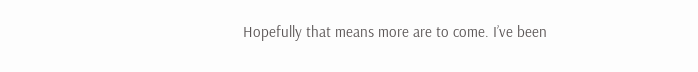Hopefully that means more are to come. I’ve been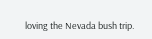loving the Nevada bush trip.